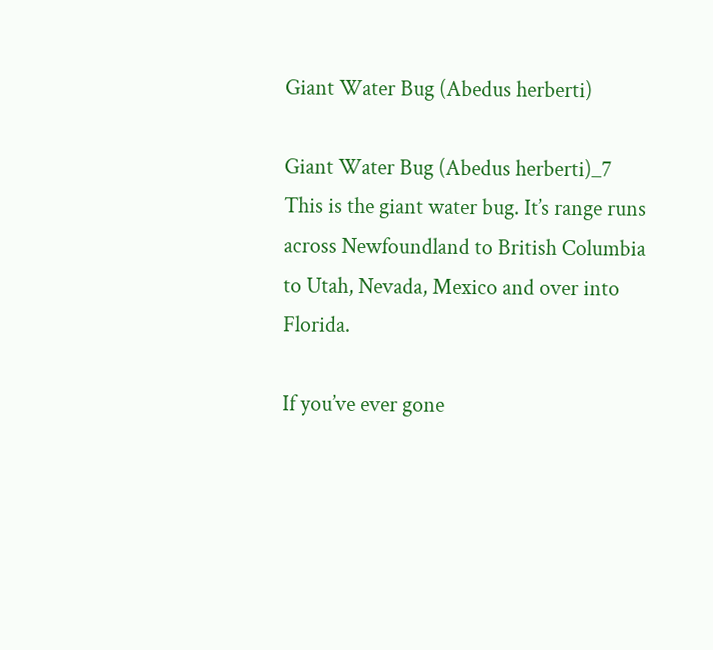Giant Water Bug (Abedus herberti)

Giant Water Bug (Abedus herberti)_7
This is the giant water bug. It’s range runs across Newfoundland to British Columbia to Utah, Nevada, Mexico and over into Florida.

If you’ve ever gone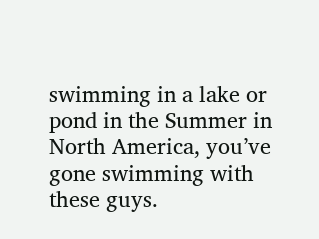swimming in a lake or pond in the Summer in North America, you’ve gone swimming with these guys.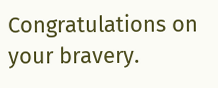Congratulations on your bravery.